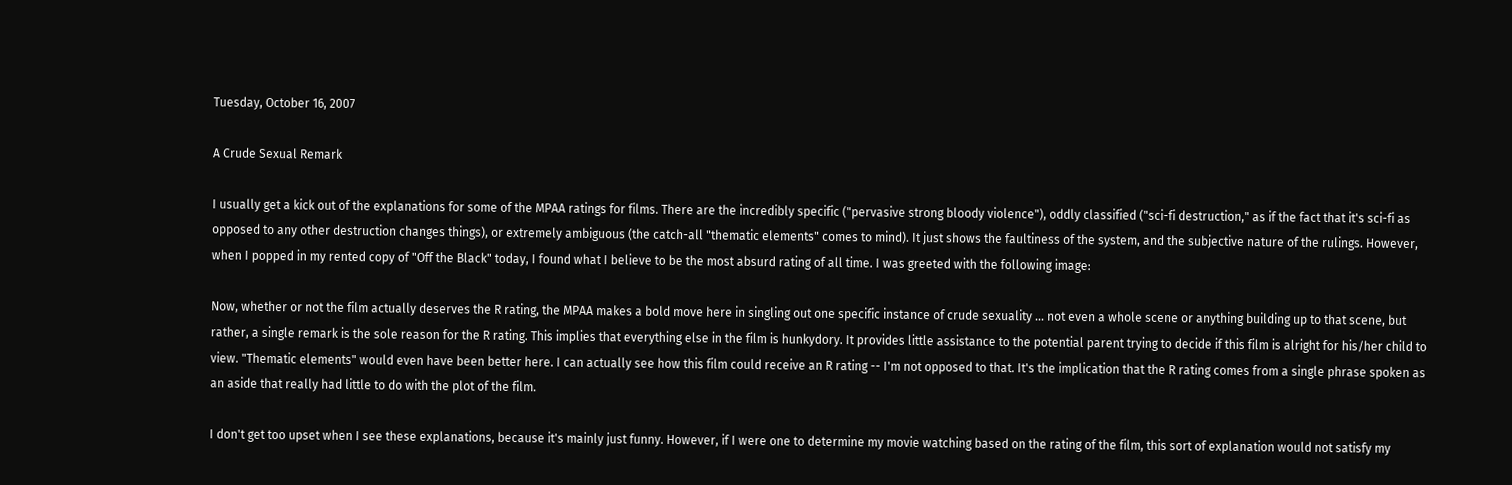Tuesday, October 16, 2007

A Crude Sexual Remark

I usually get a kick out of the explanations for some of the MPAA ratings for films. There are the incredibly specific ("pervasive strong bloody violence"), oddly classified ("sci-fi destruction," as if the fact that it's sci-fi as opposed to any other destruction changes things), or extremely ambiguous (the catch-all "thematic elements" comes to mind). It just shows the faultiness of the system, and the subjective nature of the rulings. However, when I popped in my rented copy of "Off the Black" today, I found what I believe to be the most absurd rating of all time. I was greeted with the following image:

Now, whether or not the film actually deserves the R rating, the MPAA makes a bold move here in singling out one specific instance of crude sexuality ... not even a whole scene or anything building up to that scene, but rather, a single remark is the sole reason for the R rating. This implies that everything else in the film is hunkydory. It provides little assistance to the potential parent trying to decide if this film is alright for his/her child to view. "Thematic elements" would even have been better here. I can actually see how this film could receive an R rating -- I'm not opposed to that. It's the implication that the R rating comes from a single phrase spoken as an aside that really had little to do with the plot of the film.

I don't get too upset when I see these explanations, because it's mainly just funny. However, if I were one to determine my movie watching based on the rating of the film, this sort of explanation would not satisfy my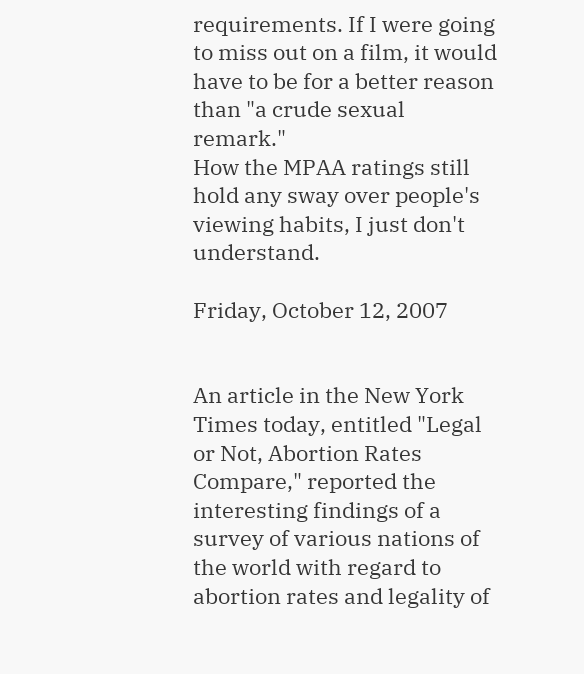requirements. If I were going to miss out on a film, it would have to be for a better reason than "a crude sexual remark."
How the MPAA ratings still hold any sway over people's viewing habits, I just don't understand.

Friday, October 12, 2007


An article in the New York Times today, entitled "Legal or Not, Abortion Rates Compare," reported the interesting findings of a survey of various nations of the world with regard to abortion rates and legality of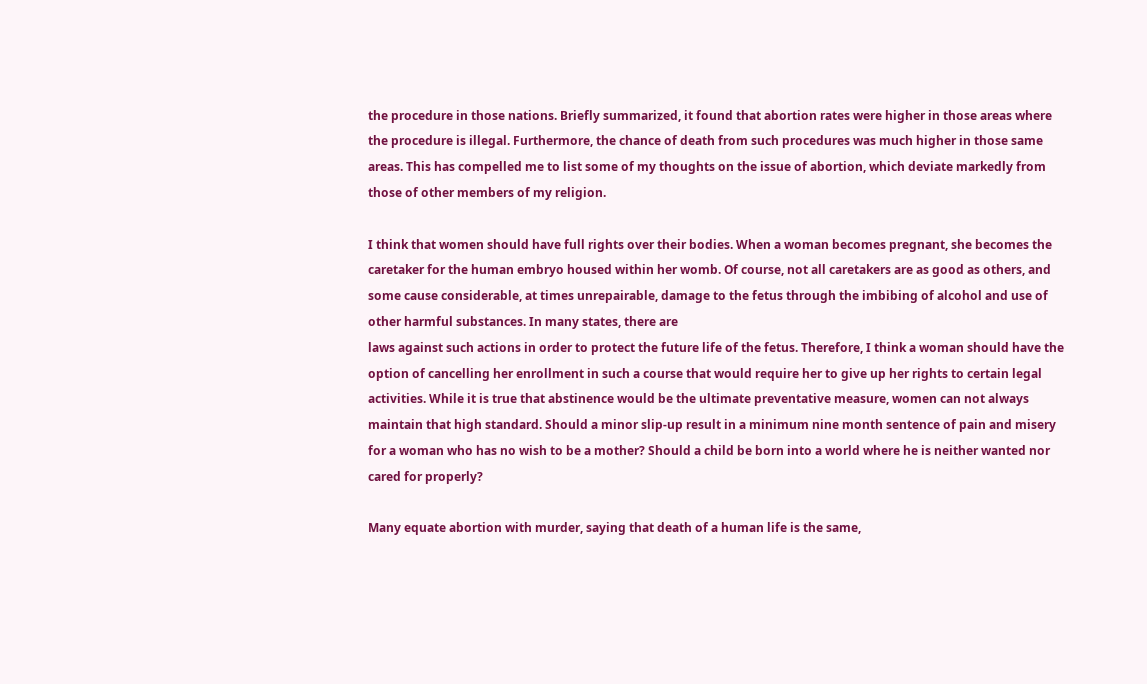the procedure in those nations. Briefly summarized, it found that abortion rates were higher in those areas where the procedure is illegal. Furthermore, the chance of death from such procedures was much higher in those same areas. This has compelled me to list some of my thoughts on the issue of abortion, which deviate markedly from those of other members of my religion.

I think that women should have full rights over their bodies. When a woman becomes pregnant, she becomes the caretaker for the human embryo housed within her womb. Of course, not all caretakers are as good as others, and some cause considerable, at times unrepairable, damage to the fetus through the imbibing of alcohol and use of other harmful substances. In many states, there are
laws against such actions in order to protect the future life of the fetus. Therefore, I think a woman should have the option of cancelling her enrollment in such a course that would require her to give up her rights to certain legal activities. While it is true that abstinence would be the ultimate preventative measure, women can not always maintain that high standard. Should a minor slip-up result in a minimum nine month sentence of pain and misery for a woman who has no wish to be a mother? Should a child be born into a world where he is neither wanted nor cared for properly?

Many equate abortion with murder, saying that death of a human life is the same,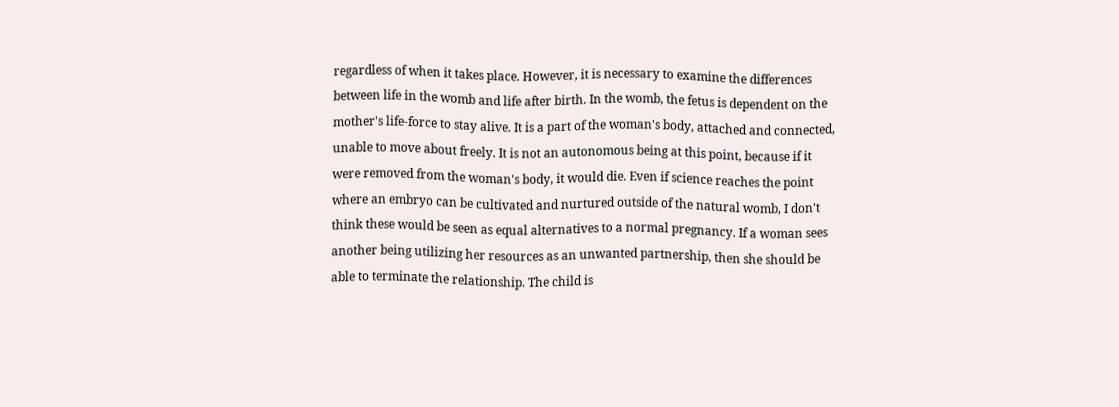regardless of when it takes place. However, it is necessary to examine the differences between life in the womb and life after birth. In the womb, the fetus is dependent on the mother's life-force to stay alive. It is a part of the woman's body, attached and connected, unable to move about freely. It is not an autonomous being at this point, because if it were removed from the woman's body, it would die. Even if science reaches the point where an embryo can be cultivated and nurtured outside of the natural womb, I don't think these would be seen as equal alternatives to a normal pregnancy. If a woman sees another being utilizing her resources as an unwanted partnership, then she should be able to terminate the relationship. The child is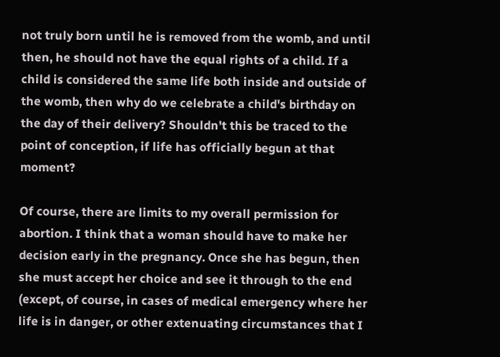not truly born until he is removed from the womb, and until then, he should not have the equal rights of a child. If a child is considered the same life both inside and outside of the womb, then why do we celebrate a child's birthday on the day of their delivery? Shouldn't this be traced to the point of conception, if life has officially begun at that moment?

Of course, there are limits to my overall permission for abortion. I think that a woman should have to make her decision early in the pregnancy. Once she has begun, then she must accept her choice and see it through to the end (except, of course, in cases of medical emergency where her life is in danger, or other extenuating circumstances that I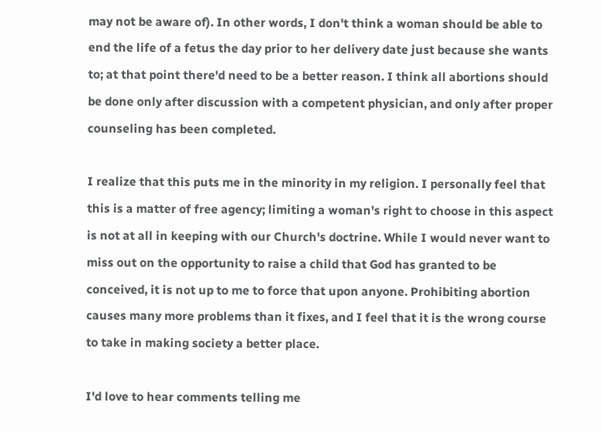may not be aware of). In other words, I don't think a woman should be able to end the life of a fetus the day prior to her delivery date just because she wants to; at that point there'd need to be a better reason. I think all abortions should be done only after discussion with a competent physician, and only after proper counseling has been completed.

I realize that this puts me in the minority in my religion. I personally feel that this is a matter of free agency; limiting a woman's right to choose in this aspect is not at all in keeping with our Church's doctrine. While I would never want to miss out on the opportunity to raise a child that God has granted to be conceived, it is not up to me to force that upon anyone. Prohibiting abortion causes many more problems than it fixes, and I feel that it is the wrong course to take in making society a better place.

I'd love to hear comments telling me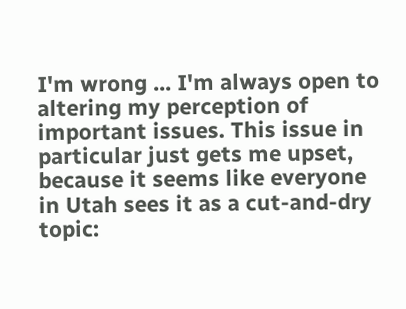I'm wrong ... I'm always open to altering my perception of important issues. This issue in particular just gets me upset, because it seems like everyone in Utah sees it as a cut-and-dry topic: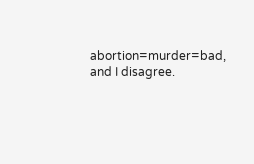abortion=murder=bad, and I disagree.